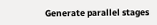Generate parallel stages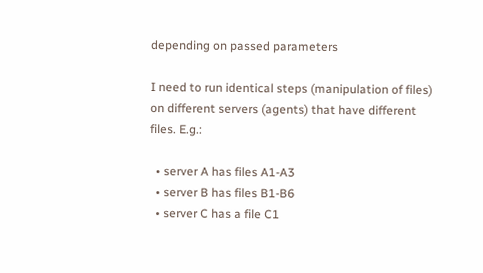depending on passed parameters

I need to run identical steps (manipulation of files) on different servers (agents) that have different files. E.g.:

  • server A has files A1-A3
  • server B has files B1-B6
  • server C has a file C1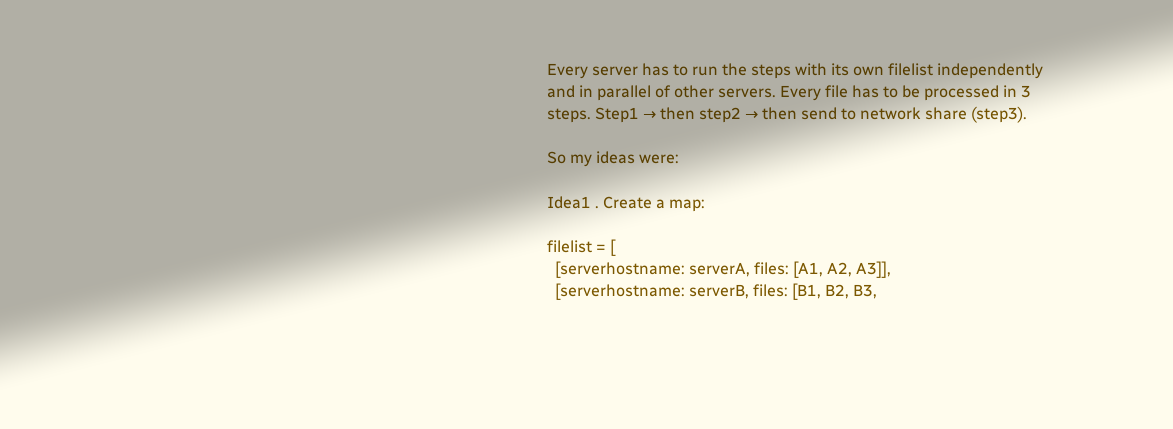Every server has to run the steps with its own filelist independently and in parallel of other servers. Every file has to be processed in 3 steps. Step1 → then step2 → then send to network share (step3).

So my ideas were:

Idea1 . Create a map:

filelist = [
  [serverhostname: serverA, files: [A1, A2, A3]],
  [serverhostname: serverB, files: [B1, B2, B3,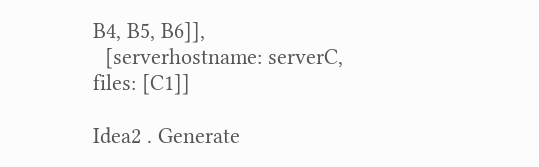B4, B5, B6]],
  [serverhostname: serverC, files: [C1]]

Idea2 . Generate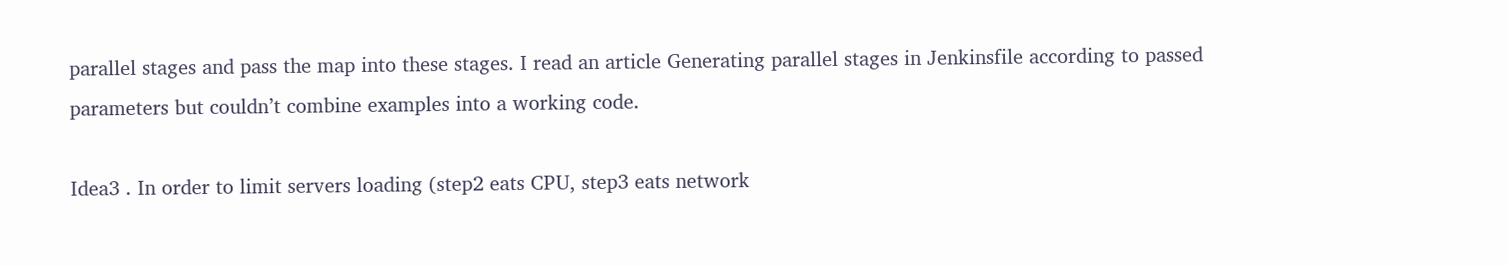parallel stages and pass the map into these stages. I read an article Generating parallel stages in Jenkinsfile according to passed parameters but couldn’t combine examples into a working code.

Idea3 . In order to limit servers loading (step2 eats CPU, step3 eats network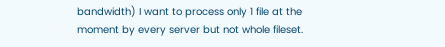bandwidth) I want to process only 1 file at the moment by every server but not whole fileset.